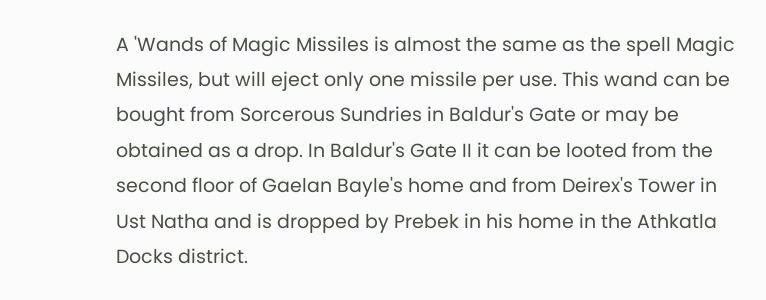A 'Wands of Magic Missiles is almost the same as the spell Magic Missiles, but will eject only one missile per use. This wand can be bought from Sorcerous Sundries in Baldur's Gate or may be obtained as a drop. In Baldur's Gate II it can be looted from the second floor of Gaelan Bayle's home and from Deirex's Tower in Ust Natha and is dropped by Prebek in his home in the Athkatla Docks district.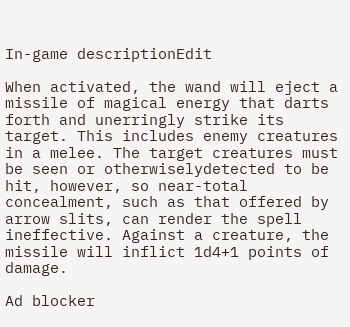In-game descriptionEdit

When activated, the wand will eject a missile of magical energy that darts forth and unerringly strike its target. This includes enemy creatures in a melee. The target creatures must be seen or otherwiselydetected to be hit, however, so near-total concealment, such as that offered by arrow slits, can render the spell ineffective. Against a creature, the missile will inflict 1d4+1 points of damage.

Ad blocker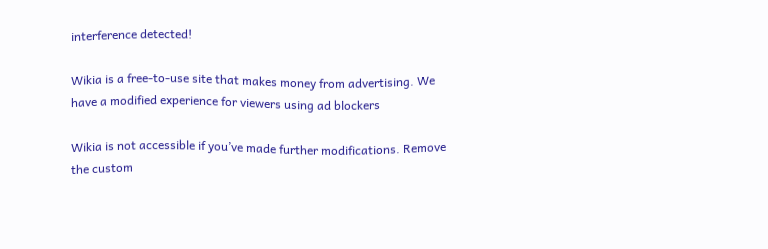interference detected!

Wikia is a free-to-use site that makes money from advertising. We have a modified experience for viewers using ad blockers

Wikia is not accessible if you’ve made further modifications. Remove the custom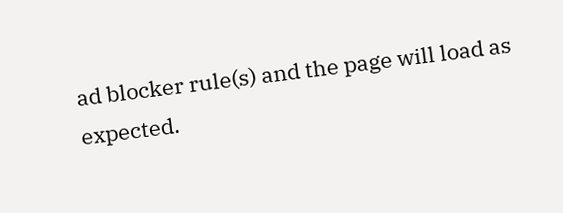ad blocker rule(s) and the page will load as expected.